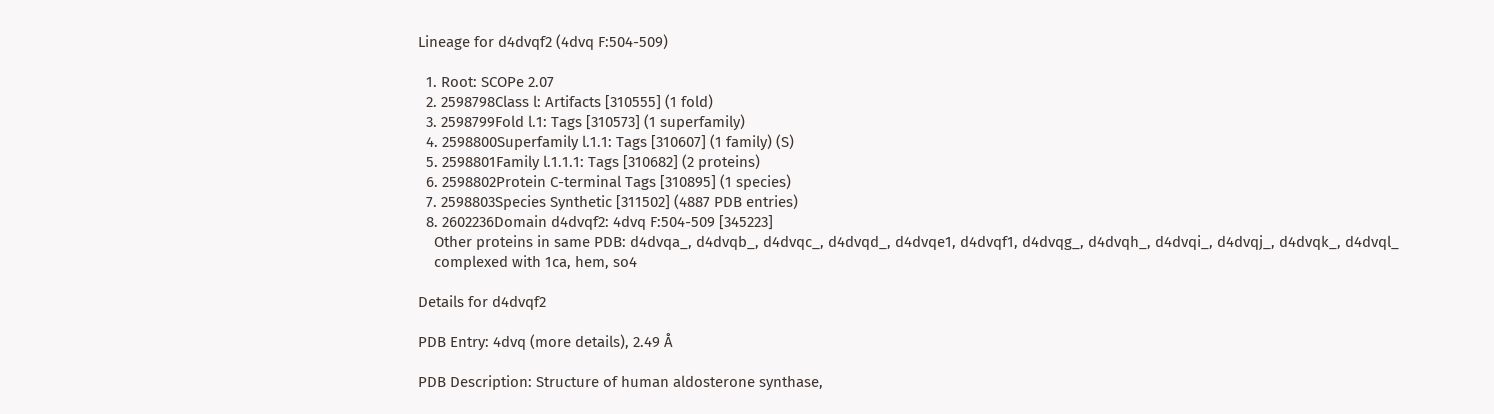Lineage for d4dvqf2 (4dvq F:504-509)

  1. Root: SCOPe 2.07
  2. 2598798Class l: Artifacts [310555] (1 fold)
  3. 2598799Fold l.1: Tags [310573] (1 superfamily)
  4. 2598800Superfamily l.1.1: Tags [310607] (1 family) (S)
  5. 2598801Family l.1.1.1: Tags [310682] (2 proteins)
  6. 2598802Protein C-terminal Tags [310895] (1 species)
  7. 2598803Species Synthetic [311502] (4887 PDB entries)
  8. 2602236Domain d4dvqf2: 4dvq F:504-509 [345223]
    Other proteins in same PDB: d4dvqa_, d4dvqb_, d4dvqc_, d4dvqd_, d4dvqe1, d4dvqf1, d4dvqg_, d4dvqh_, d4dvqi_, d4dvqj_, d4dvqk_, d4dvql_
    complexed with 1ca, hem, so4

Details for d4dvqf2

PDB Entry: 4dvq (more details), 2.49 Å

PDB Description: Structure of human aldosterone synthase,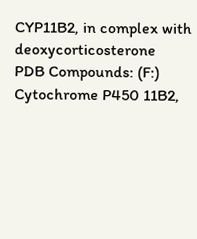CYP11B2, in complex with deoxycorticosterone
PDB Compounds: (F:) Cytochrome P450 11B2,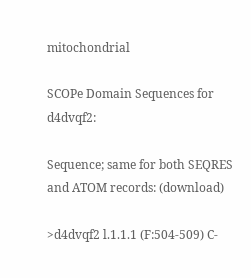mitochondrial

SCOPe Domain Sequences for d4dvqf2:

Sequence; same for both SEQRES and ATOM records: (download)

>d4dvqf2 l.1.1.1 (F:504-509) C-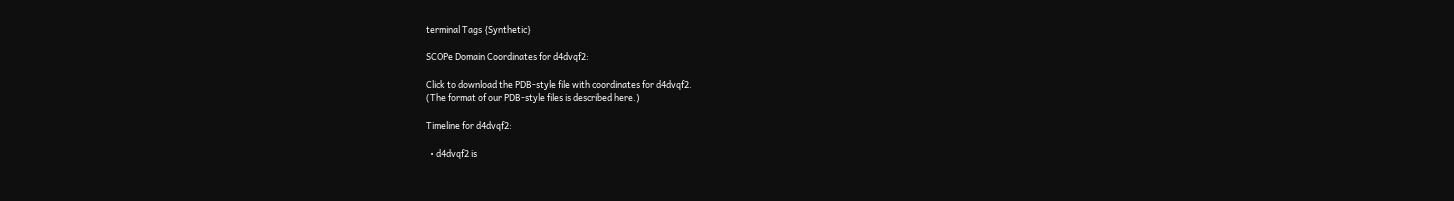terminal Tags {Synthetic}

SCOPe Domain Coordinates for d4dvqf2:

Click to download the PDB-style file with coordinates for d4dvqf2.
(The format of our PDB-style files is described here.)

Timeline for d4dvqf2:

  • d4dvqf2 is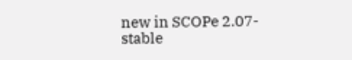new in SCOPe 2.07-stable